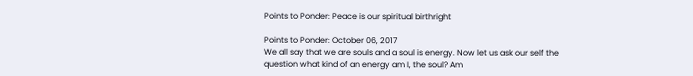Points to Ponder: Peace is our spiritual birthright

Points to Ponder: October 06, 2017
We all say that we are souls and a soul is energy. Now let us ask our self the question what kind of an energy am I, the soul? Am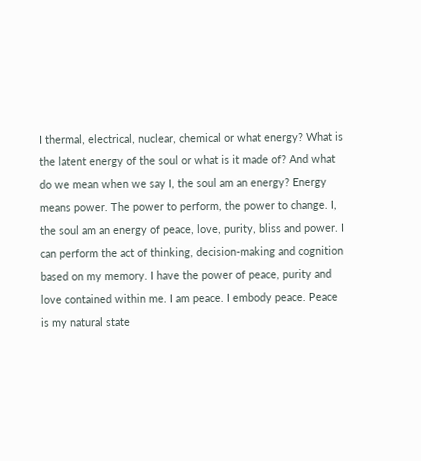I thermal, electrical, nuclear, chemical or what energy? What is the latent energy of the soul or what is it made of? And what do we mean when we say I, the soul am an energy? Energy means power. The power to perform, the power to change. I, the soul am an energy of peace, love, purity, bliss and power. I can perform the act of thinking, decision-making and cognition based on my memory. I have the power of peace, purity and love contained within me. I am peace. I embody peace. Peace is my natural state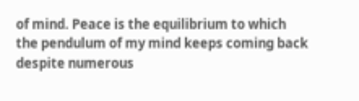of mind. Peace is the equilibrium to which the pendulum of my mind keeps coming back despite numerous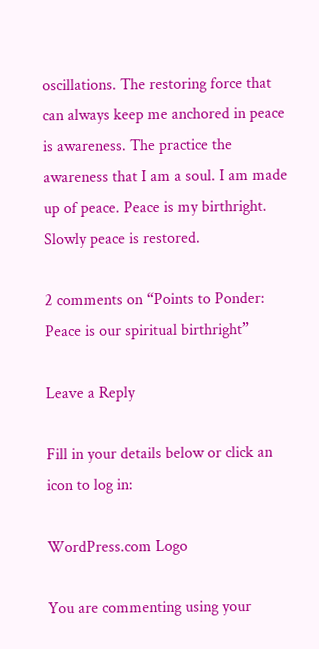oscillations. The restoring force that can always keep me anchored in peace is awareness. The practice the awareness that I am a soul. I am made up of peace. Peace is my birthright. Slowly peace is restored.

2 comments on “Points to Ponder: Peace is our spiritual birthright”

Leave a Reply

Fill in your details below or click an icon to log in:

WordPress.com Logo

You are commenting using your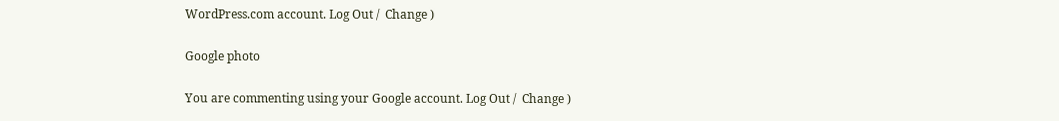WordPress.com account. Log Out /  Change )

Google photo

You are commenting using your Google account. Log Out /  Change )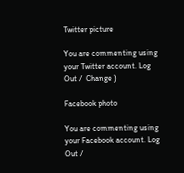Twitter picture

You are commenting using your Twitter account. Log Out /  Change )

Facebook photo

You are commenting using your Facebook account. Log Out /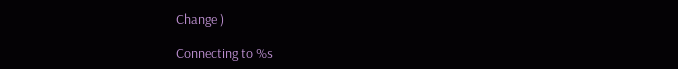Change )

Connecting to %s